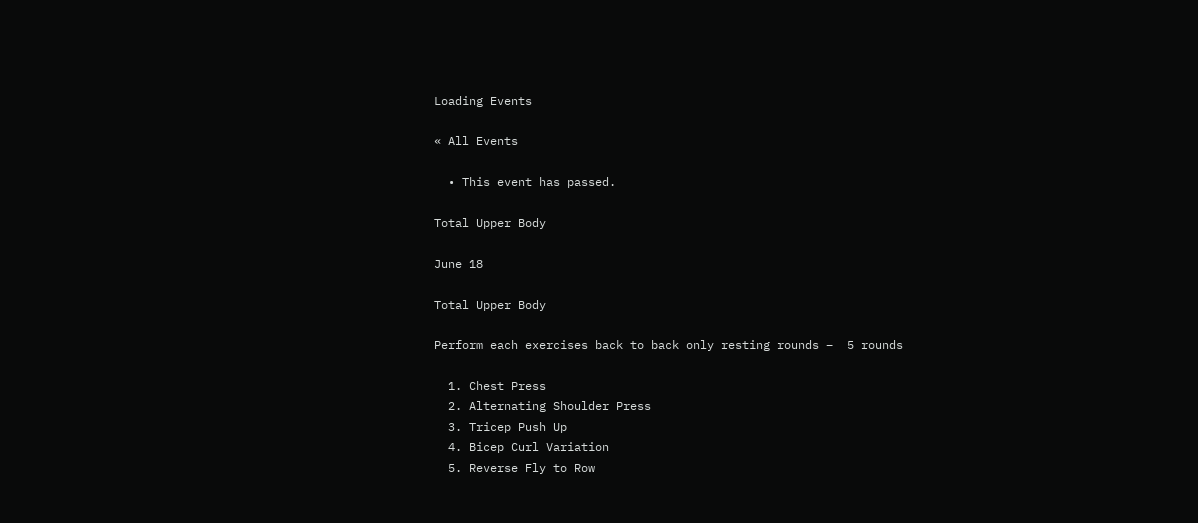Loading Events

« All Events

  • This event has passed.

Total Upper Body

June 18

Total Upper Body

Perform each exercises back to back only resting rounds –  5 rounds

  1. Chest Press
  2. Alternating Shoulder Press
  3. Tricep Push Up
  4. Bicep Curl Variation
  5. Reverse Fly to Row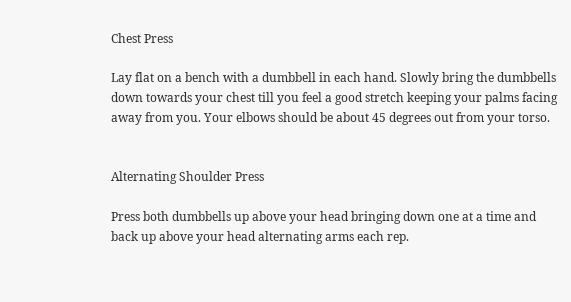Chest Press

Lay flat on a bench with a dumbbell in each hand. Slowly bring the dumbbells down towards your chest till you feel a good stretch keeping your palms facing away from you. Your elbows should be about 45 degrees out from your torso.


Alternating Shoulder Press

Press both dumbbells up above your head bringing down one at a time and back up above your head alternating arms each rep.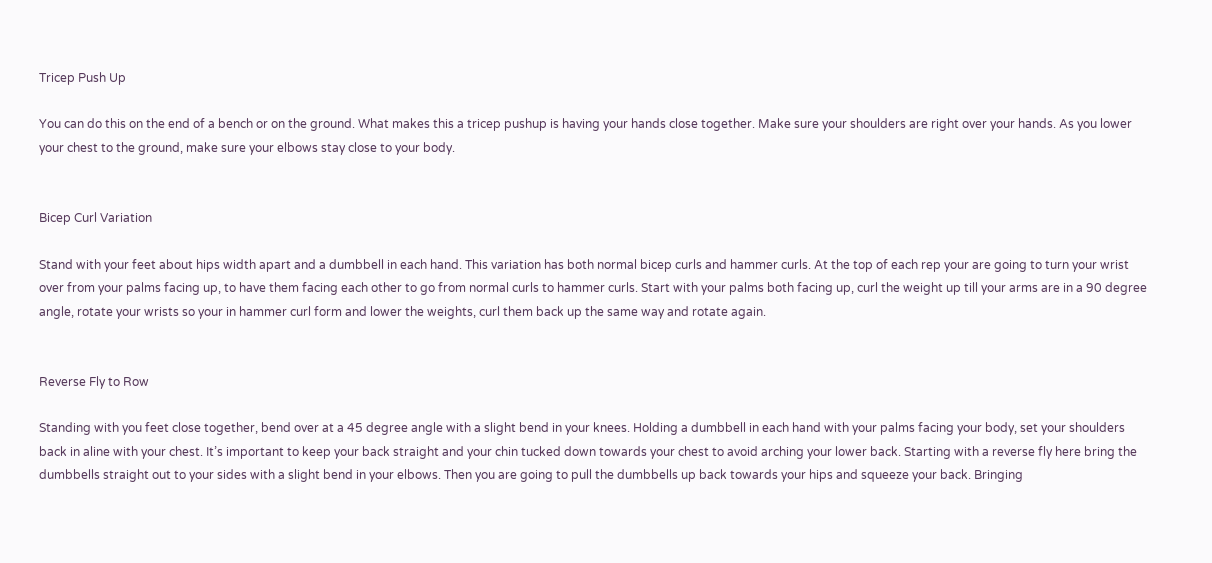Tricep Push Up

You can do this on the end of a bench or on the ground. What makes this a tricep pushup is having your hands close together. Make sure your shoulders are right over your hands. As you lower your chest to the ground, make sure your elbows stay close to your body.


Bicep Curl Variation

Stand with your feet about hips width apart and a dumbbell in each hand. This variation has both normal bicep curls and hammer curls. At the top of each rep your are going to turn your wrist over from your palms facing up, to have them facing each other to go from normal curls to hammer curls. Start with your palms both facing up, curl the weight up till your arms are in a 90 degree angle, rotate your wrists so your in hammer curl form and lower the weights, curl them back up the same way and rotate again.


Reverse Fly to Row

Standing with you feet close together, bend over at a 45 degree angle with a slight bend in your knees. Holding a dumbbell in each hand with your palms facing your body, set your shoulders back in aline with your chest. It’s important to keep your back straight and your chin tucked down towards your chest to avoid arching your lower back. Starting with a reverse fly here bring the dumbbells straight out to your sides with a slight bend in your elbows. Then you are going to pull the dumbbells up back towards your hips and squeeze your back. Bringing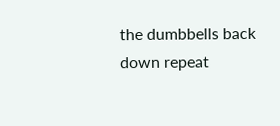the dumbbells back down repeat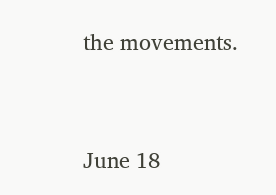the movements.


June 18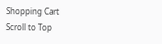Shopping Cart
Scroll to Top